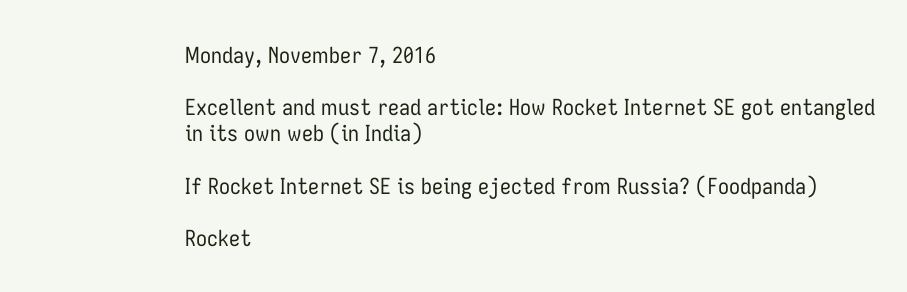Monday, November 7, 2016

Excellent and must read article: How Rocket Internet SE got entangled in its own web (in India)

If Rocket Internet SE is being ejected from Russia? (Foodpanda)

Rocket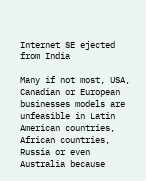Internet SE ejected from India

Many if not most, USA, Canadian or European businesses models are unfeasible in Latin American countries, African countries, Russia or even Australia because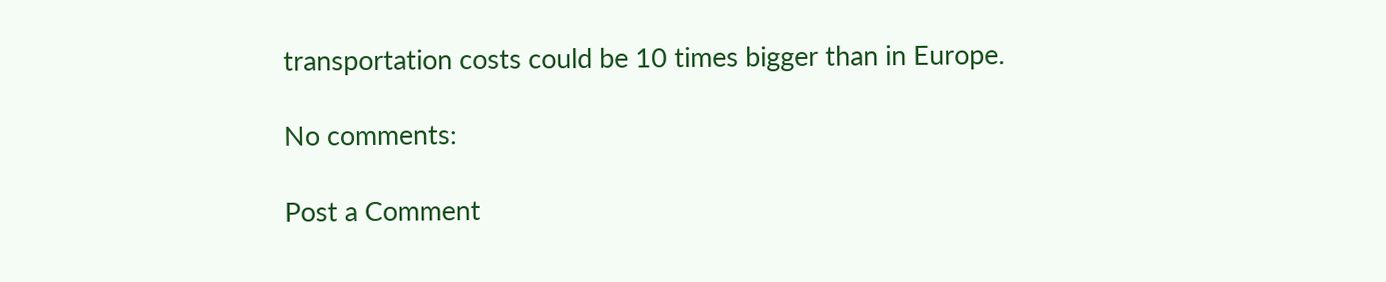transportation costs could be 10 times bigger than in Europe.

No comments:

Post a Comment